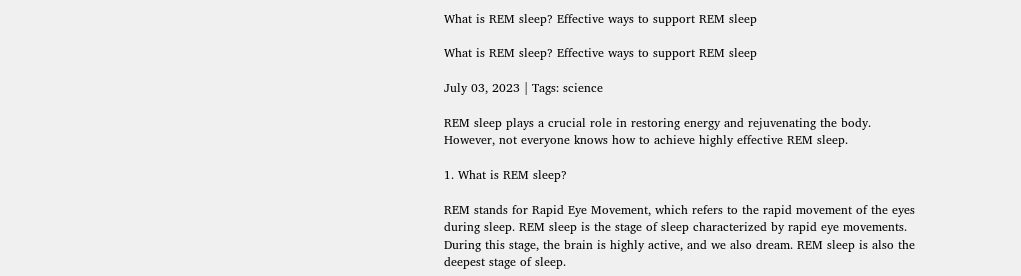What is REM sleep? Effective ways to support REM sleep

What is REM sleep? Effective ways to support REM sleep

July 03, 2023 | Tags: science

REM sleep plays a crucial role in restoring energy and rejuvenating the body. However, not everyone knows how to achieve highly effective REM sleep.

1. What is REM sleep?

REM stands for Rapid Eye Movement, which refers to the rapid movement of the eyes during sleep. REM sleep is the stage of sleep characterized by rapid eye movements. During this stage, the brain is highly active, and we also dream. REM sleep is also the deepest stage of sleep.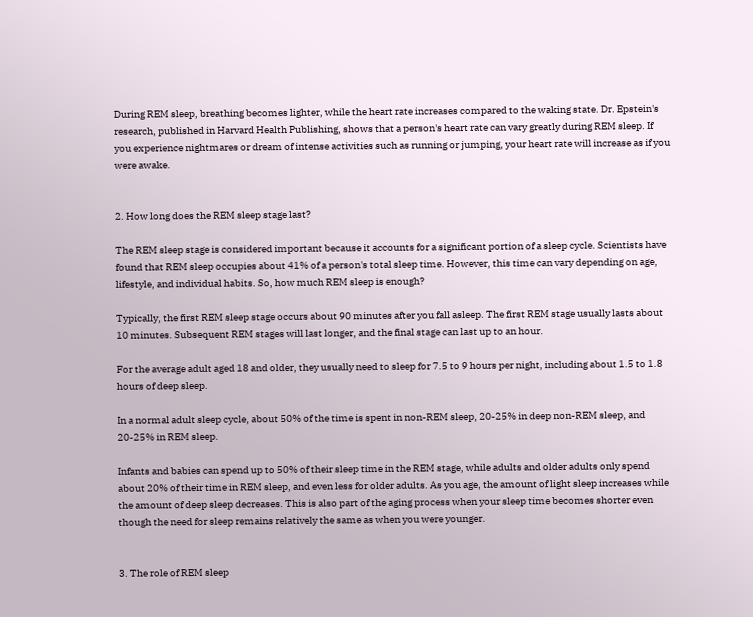During REM sleep, breathing becomes lighter, while the heart rate increases compared to the waking state. Dr. Epstein's research, published in Harvard Health Publishing, shows that a person's heart rate can vary greatly during REM sleep. If you experience nightmares or dream of intense activities such as running or jumping, your heart rate will increase as if you were awake.


2. How long does the REM sleep stage last?

The REM sleep stage is considered important because it accounts for a significant portion of a sleep cycle. Scientists have found that REM sleep occupies about 41% of a person's total sleep time. However, this time can vary depending on age, lifestyle, and individual habits. So, how much REM sleep is enough?

Typically, the first REM sleep stage occurs about 90 minutes after you fall asleep. The first REM stage usually lasts about 10 minutes. Subsequent REM stages will last longer, and the final stage can last up to an hour.

For the average adult aged 18 and older, they usually need to sleep for 7.5 to 9 hours per night, including about 1.5 to 1.8 hours of deep sleep.

In a normal adult sleep cycle, about 50% of the time is spent in non-REM sleep, 20-25% in deep non-REM sleep, and 20-25% in REM sleep.

Infants and babies can spend up to 50% of their sleep time in the REM stage, while adults and older adults only spend about 20% of their time in REM sleep, and even less for older adults. As you age, the amount of light sleep increases while the amount of deep sleep decreases. This is also part of the aging process when your sleep time becomes shorter even though the need for sleep remains relatively the same as when you were younger.


3. The role of REM sleep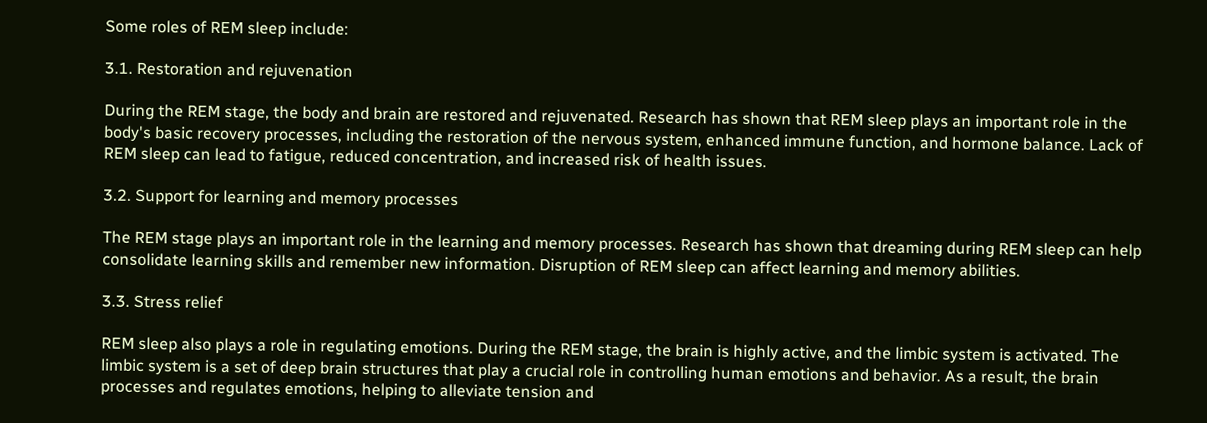Some roles of REM sleep include:

3.1. Restoration and rejuvenation

During the REM stage, the body and brain are restored and rejuvenated. Research has shown that REM sleep plays an important role in the body's basic recovery processes, including the restoration of the nervous system, enhanced immune function, and hormone balance. Lack of REM sleep can lead to fatigue, reduced concentration, and increased risk of health issues.

3.2. Support for learning and memory processes

The REM stage plays an important role in the learning and memory processes. Research has shown that dreaming during REM sleep can help consolidate learning skills and remember new information. Disruption of REM sleep can affect learning and memory abilities.

3.3. Stress relief

REM sleep also plays a role in regulating emotions. During the REM stage, the brain is highly active, and the limbic system is activated. The limbic system is a set of deep brain structures that play a crucial role in controlling human emotions and behavior. As a result, the brain processes and regulates emotions, helping to alleviate tension and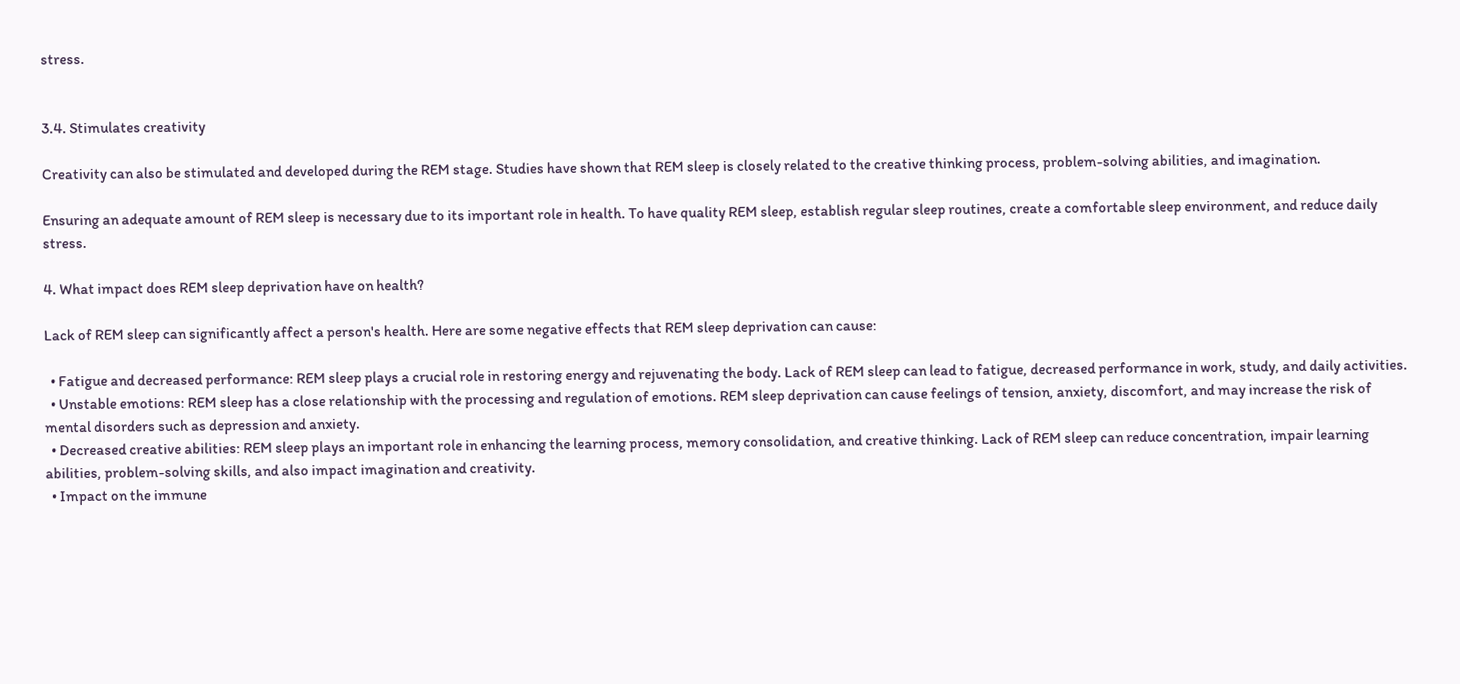stress.


3.4. Stimulates creativity

Creativity can also be stimulated and developed during the REM stage. Studies have shown that REM sleep is closely related to the creative thinking process, problem-solving abilities, and imagination.

Ensuring an adequate amount of REM sleep is necessary due to its important role in health. To have quality REM sleep, establish regular sleep routines, create a comfortable sleep environment, and reduce daily stress.

4. What impact does REM sleep deprivation have on health?

Lack of REM sleep can significantly affect a person's health. Here are some negative effects that REM sleep deprivation can cause:

  • Fatigue and decreased performance: REM sleep plays a crucial role in restoring energy and rejuvenating the body. Lack of REM sleep can lead to fatigue, decreased performance in work, study, and daily activities.
  • Unstable emotions: REM sleep has a close relationship with the processing and regulation of emotions. REM sleep deprivation can cause feelings of tension, anxiety, discomfort, and may increase the risk of mental disorders such as depression and anxiety.
  • Decreased creative abilities: REM sleep plays an important role in enhancing the learning process, memory consolidation, and creative thinking. Lack of REM sleep can reduce concentration, impair learning abilities, problem-solving skills, and also impact imagination and creativity.
  • Impact on the immune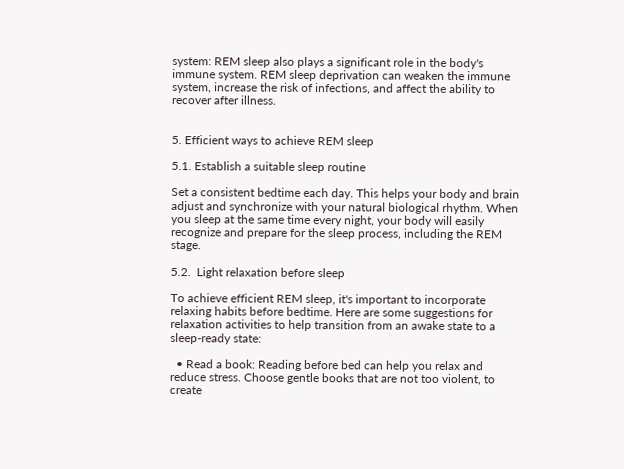system: REM sleep also plays a significant role in the body's immune system. REM sleep deprivation can weaken the immune system, increase the risk of infections, and affect the ability to recover after illness.


5. Efficient ways to achieve REM sleep

5.1. Establish a suitable sleep routine

Set a consistent bedtime each day. This helps your body and brain adjust and synchronize with your natural biological rhythm. When you sleep at the same time every night, your body will easily recognize and prepare for the sleep process, including the REM stage.

5.2.  Light relaxation before sleep

To achieve efficient REM sleep, it's important to incorporate relaxing habits before bedtime. Here are some suggestions for relaxation activities to help transition from an awake state to a sleep-ready state:

  • Read a book: Reading before bed can help you relax and reduce stress. Choose gentle books that are not too violent, to create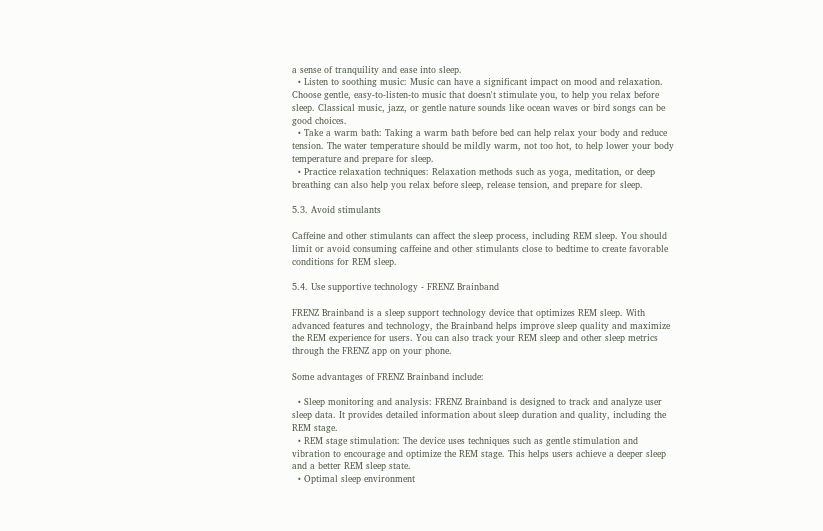a sense of tranquility and ease into sleep.
  • Listen to soothing music: Music can have a significant impact on mood and relaxation. Choose gentle, easy-to-listen-to music that doesn't stimulate you, to help you relax before sleep. Classical music, jazz, or gentle nature sounds like ocean waves or bird songs can be good choices.
  • Take a warm bath: Taking a warm bath before bed can help relax your body and reduce tension. The water temperature should be mildly warm, not too hot, to help lower your body temperature and prepare for sleep.
  • Practice relaxation techniques: Relaxation methods such as yoga, meditation, or deep breathing can also help you relax before sleep, release tension, and prepare for sleep.

5.3. Avoid stimulants

Caffeine and other stimulants can affect the sleep process, including REM sleep. You should limit or avoid consuming caffeine and other stimulants close to bedtime to create favorable conditions for REM sleep.

5.4. Use supportive technology - FRENZ Brainband

FRENZ Brainband is a sleep support technology device that optimizes REM sleep. With advanced features and technology, the Brainband helps improve sleep quality and maximize the REM experience for users. You can also track your REM sleep and other sleep metrics through the FRENZ app on your phone.

Some advantages of FRENZ Brainband include:

  • Sleep monitoring and analysis: FRENZ Brainband is designed to track and analyze user sleep data. It provides detailed information about sleep duration and quality, including the REM stage.
  • REM stage stimulation: The device uses techniques such as gentle stimulation and vibration to encourage and optimize the REM stage. This helps users achieve a deeper sleep and a better REM sleep state.
  • Optimal sleep environment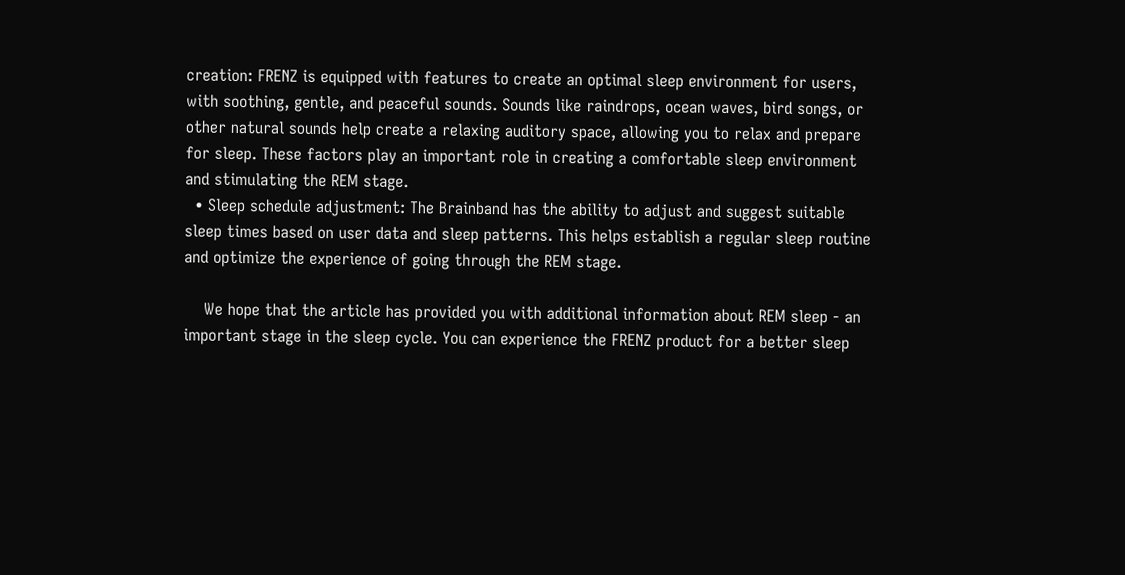creation: FRENZ is equipped with features to create an optimal sleep environment for users, with soothing, gentle, and peaceful sounds. Sounds like raindrops, ocean waves, bird songs, or other natural sounds help create a relaxing auditory space, allowing you to relax and prepare for sleep. These factors play an important role in creating a comfortable sleep environment and stimulating the REM stage.
  • Sleep schedule adjustment: The Brainband has the ability to adjust and suggest suitable sleep times based on user data and sleep patterns. This helps establish a regular sleep routine and optimize the experience of going through the REM stage.

    We hope that the article has provided you with additional information about REM sleep - an important stage in the sleep cycle. You can experience the FRENZ product for a better sleep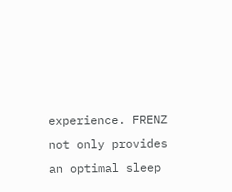experience. FRENZ not only provides an optimal sleep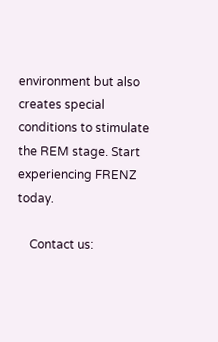environment but also creates special conditions to stimulate the REM stage. Start experiencing FRENZ today.

    Contact us: